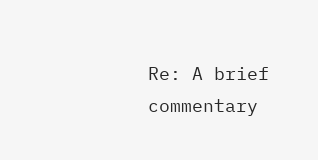Re: A brief commentary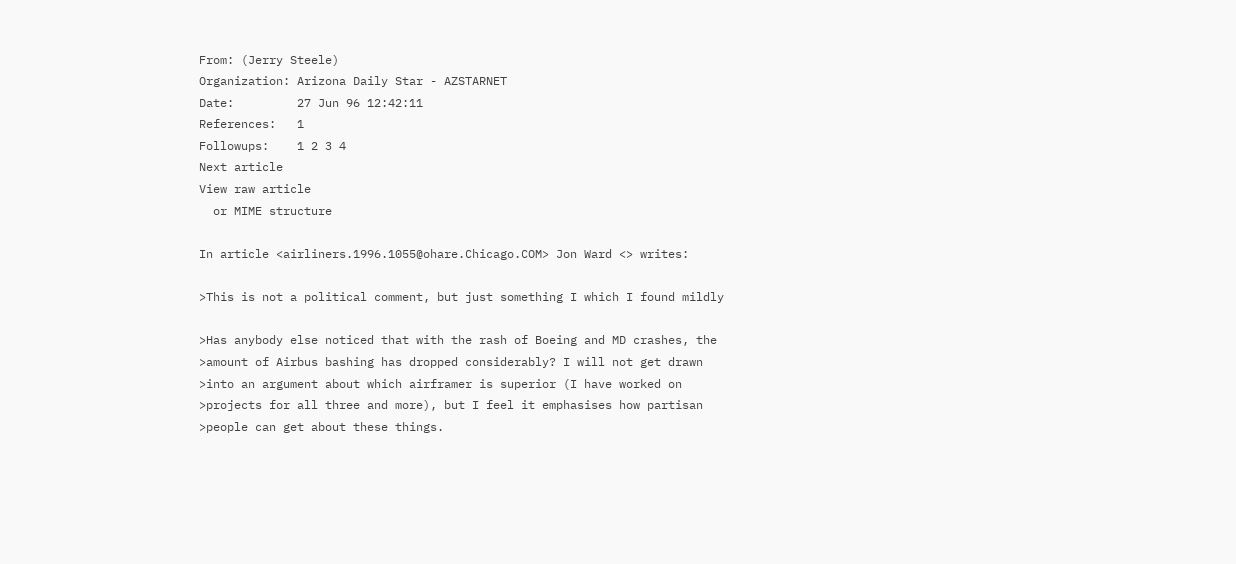From: (Jerry Steele)
Organization: Arizona Daily Star - AZSTARNET
Date:         27 Jun 96 12:42:11
References:   1
Followups:    1 2 3 4
Next article
View raw article
  or MIME structure

In article <airliners.1996.1055@ohare.Chicago.COM> Jon Ward <> writes:

>This is not a political comment, but just something I which I found mildly

>Has anybody else noticed that with the rash of Boeing and MD crashes, the
>amount of Airbus bashing has dropped considerably? I will not get drawn
>into an argument about which airframer is superior (I have worked on
>projects for all three and more), but I feel it emphasises how partisan
>people can get about these things.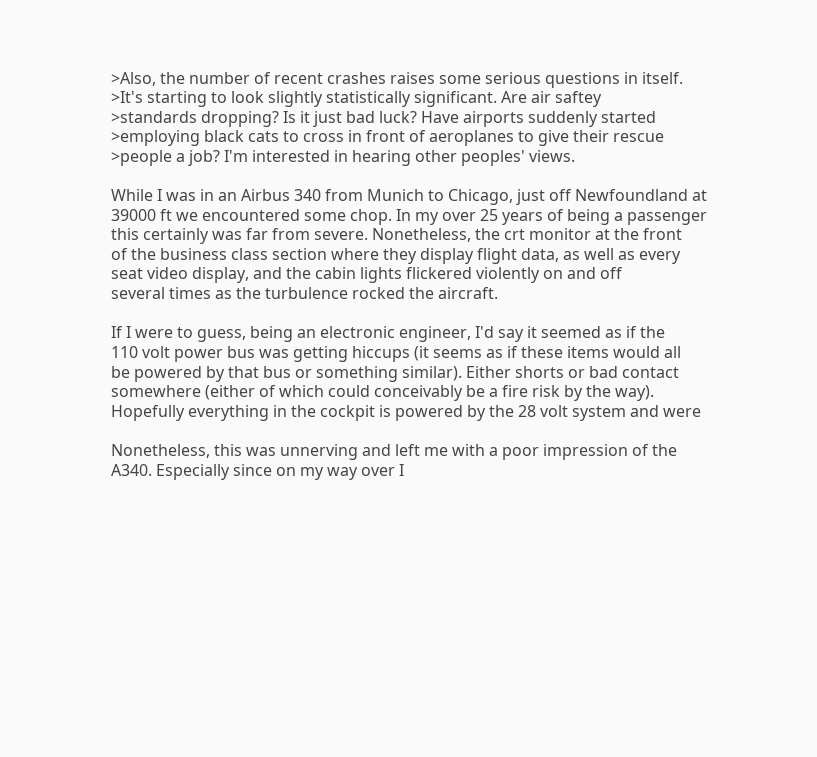>Also, the number of recent crashes raises some serious questions in itself.
>It's starting to look slightly statistically significant. Are air saftey
>standards dropping? Is it just bad luck? Have airports suddenly started
>employing black cats to cross in front of aeroplanes to give their rescue
>people a job? I'm interested in hearing other peoples' views.

While I was in an Airbus 340 from Munich to Chicago, just off Newfoundland at
39000 ft we encountered some chop. In my over 25 years of being a passenger
this certainly was far from severe. Nonetheless, the crt monitor at the front
of the business class section where they display flight data, as well as every
seat video display, and the cabin lights flickered violently on and off
several times as the turbulence rocked the aircraft.

If I were to guess, being an electronic engineer, I'd say it seemed as if the
110 volt power bus was getting hiccups (it seems as if these items would all
be powered by that bus or something similar). Either shorts or bad contact
somewhere (either of which could conceivably be a fire risk by the way).
Hopefully everything in the cockpit is powered by the 28 volt system and were

Nonetheless, this was unnerving and left me with a poor impression of the
A340. Especially since on my way over I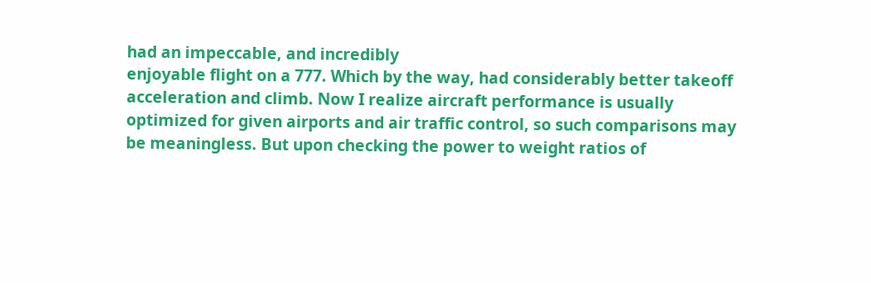had an impeccable, and incredibly
enjoyable flight on a 777. Which by the way, had considerably better takeoff
acceleration and climb. Now I realize aircraft performance is usually
optimized for given airports and air traffic control, so such comparisons may
be meaningless. But upon checking the power to weight ratios of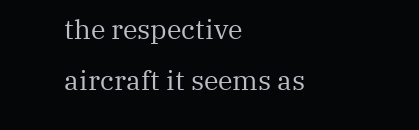the respective
aircraft it seems as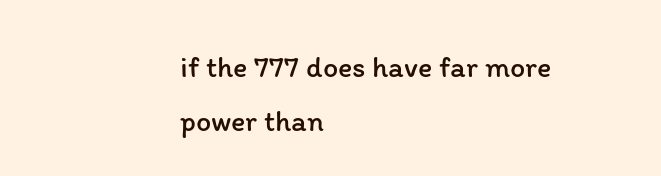if the 777 does have far more power than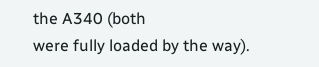the A340 (both
were fully loaded by the way).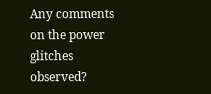Any comments on the power glitches observed?